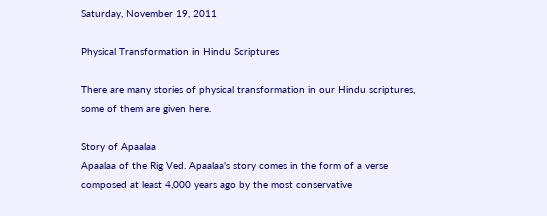Saturday, November 19, 2011

Physical Transformation in Hindu Scriptures

There are many stories of physical transformation in our Hindu scriptures, some of them are given here.

Story of Apaalaa
Apaalaa of the Rig Ved. Apaalaa's story comes in the form of a verse composed at least 4,000 years ago by the most conservative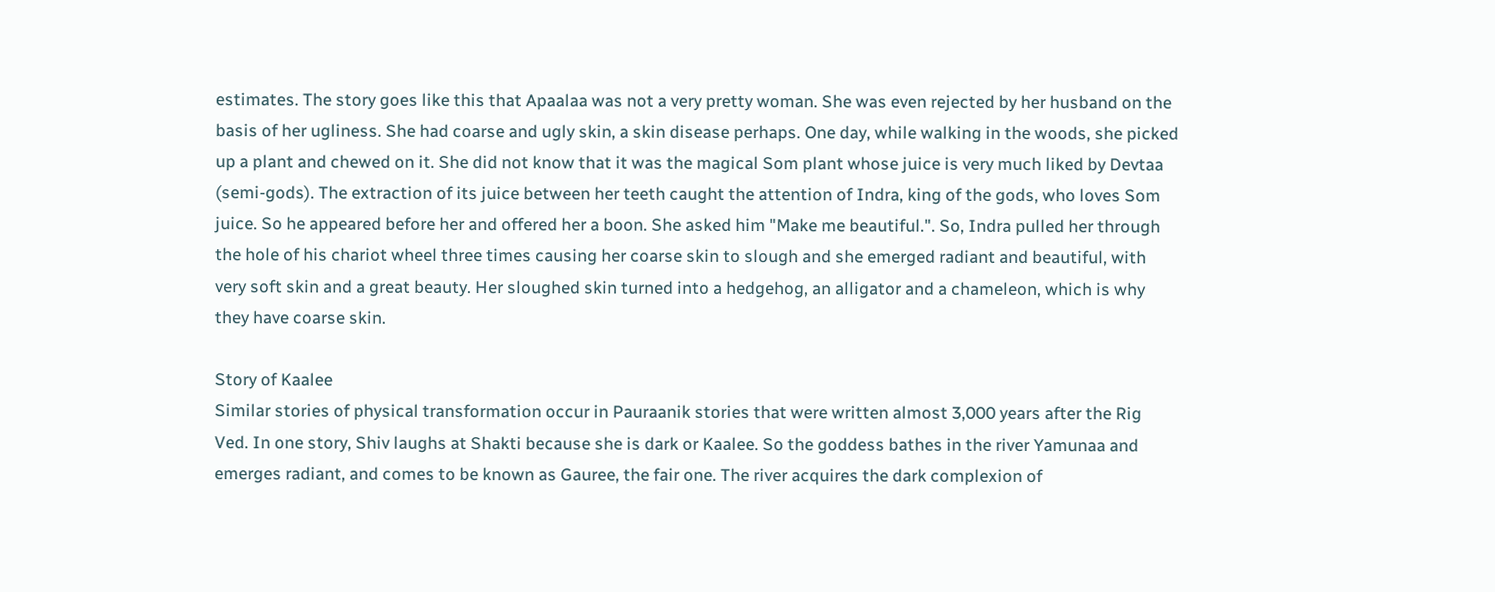estimates. The story goes like this that Apaalaa was not a very pretty woman. She was even rejected by her husband on the basis of her ugliness. She had coarse and ugly skin, a skin disease perhaps. One day, while walking in the woods, she picked up a plant and chewed on it. She did not know that it was the magical Som plant whose juice is very much liked by Devtaa (semi-gods). The extraction of its juice between her teeth caught the attention of Indra, king of the gods, who loves Som juice. So he appeared before her and offered her a boon. She asked him "Make me beautiful.". So, Indra pulled her through the hole of his chariot wheel three times causing her coarse skin to slough and she emerged radiant and beautiful, with very soft skin and a great beauty. Her sloughed skin turned into a hedgehog, an alligator and a chameleon, which is why they have coarse skin.

Story of Kaalee
Similar stories of physical transformation occur in Pauraanik stories that were written almost 3,000 years after the Rig Ved. In one story, Shiv laughs at Shakti because she is dark or Kaalee. So the goddess bathes in the river Yamunaa and emerges radiant, and comes to be known as Gauree, the fair one. The river acquires the dark complexion of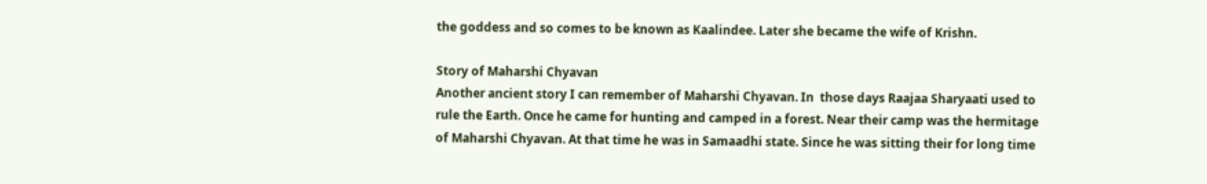the goddess and so comes to be known as Kaalindee. Later she became the wife of Krishn.

Story of Maharshi Chyavan
Another ancient story I can remember of Maharshi Chyavan. In  those days Raajaa Sharyaati used to rule the Earth. Once he came for hunting and camped in a forest. Near their camp was the hermitage of Maharshi Chyavan. At that time he was in Samaadhi state. Since he was sitting their for long time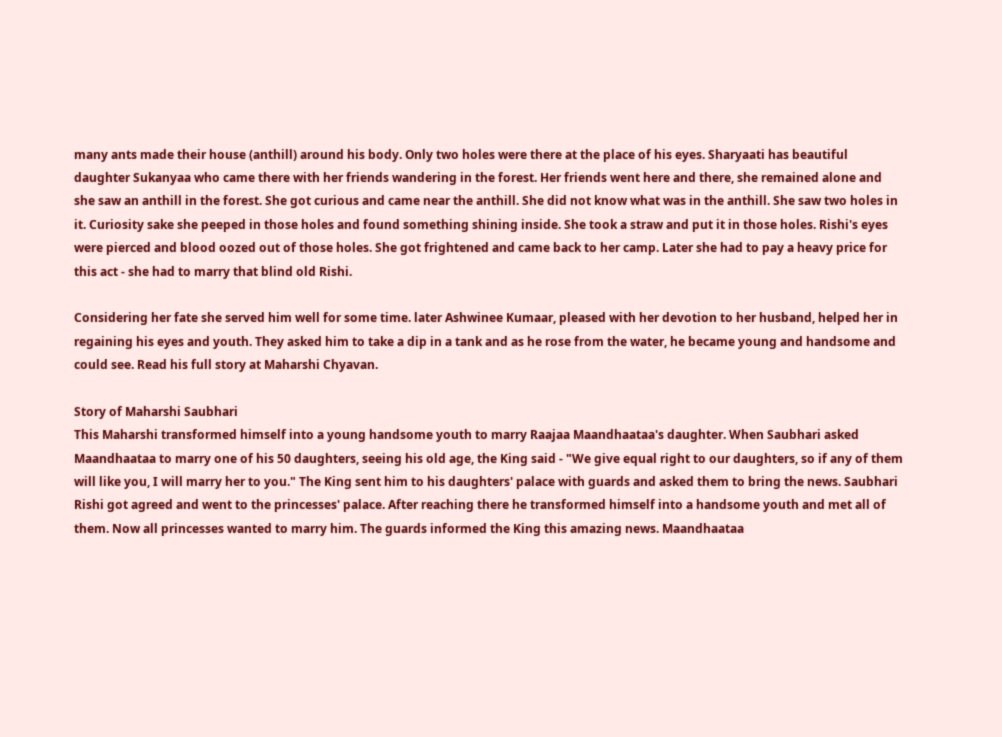many ants made their house (anthill) around his body. Only two holes were there at the place of his eyes. Sharyaati has beautiful daughter Sukanyaa who came there with her friends wandering in the forest. Her friends went here and there, she remained alone and she saw an anthill in the forest. She got curious and came near the anthill. She did not know what was in the anthill. She saw two holes in it. Curiosity sake she peeped in those holes and found something shining inside. She took a straw and put it in those holes. Rishi's eyes were pierced and blood oozed out of those holes. She got frightened and came back to her camp. Later she had to pay a heavy price for this act - she had to marry that blind old Rishi.

Considering her fate she served him well for some time. later Ashwinee Kumaar, pleased with her devotion to her husband, helped her in regaining his eyes and youth. They asked him to take a dip in a tank and as he rose from the water, he became young and handsome and could see. Read his full story at Maharshi Chyavan.

Story of Maharshi Saubhari
This Maharshi transformed himself into a young handsome youth to marry Raajaa Maandhaataa's daughter. When Saubhari asked Maandhaataa to marry one of his 50 daughters, seeing his old age, the King said - "We give equal right to our daughters, so if any of them will like you, I will marry her to you." The King sent him to his daughters' palace with guards and asked them to bring the news. Saubhari Rishi got agreed and went to the princesses' palace. After reaching there he transformed himself into a handsome youth and met all of them. Now all princesses wanted to marry him. The guards informed the King this amazing news. Maandhaataa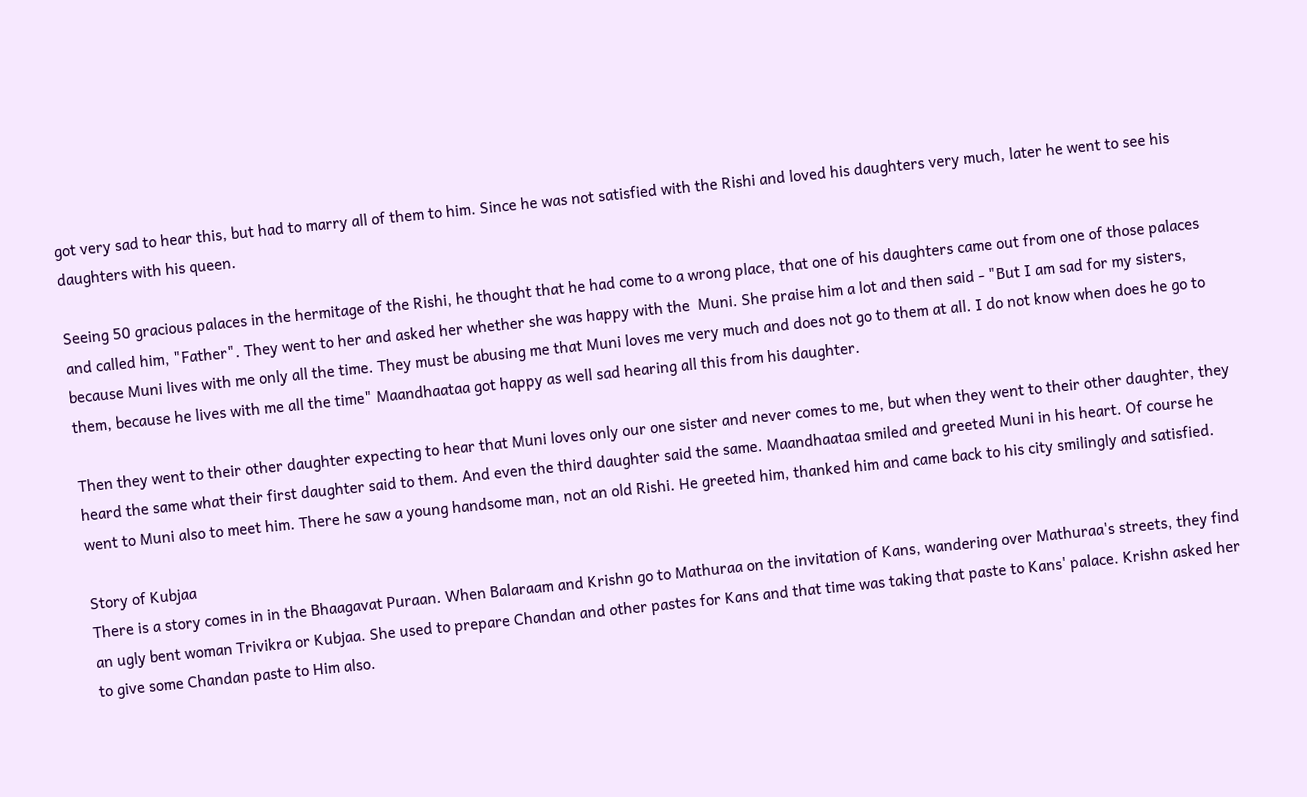got very sad to hear this, but had to marry all of them to him. Since he was not satisfied with the Rishi and loved his daughters very much, later he went to see his daughters with his queen.

Seeing 50 gracious palaces in the hermitage of the Rishi, he thought that he had come to a wrong place, that one of his daughters came out from one of those palaces and called him, "Father". They went to her and asked her whether she was happy with the  Muni. She praise him a lot and then said - "But I am sad for my sisters, because Muni lives with me only all the time. They must be abusing me that Muni loves me very much and does not go to them at all. I do not know when does he go to them, because he lives with me all the time" Maandhaataa got happy as well sad hearing all this from his daughter.

Then they went to their other daughter expecting to hear that Muni loves only our one sister and never comes to me, but when they went to their other daughter, they heard the same what their first daughter said to them. And even the third daughter said the same. Maandhaataa smiled and greeted Muni in his heart. Of course he went to Muni also to meet him. There he saw a young handsome man, not an old Rishi. He greeted him, thanked him and came back to his city smilingly and satisfied.

Story of Kubjaa
There is a story comes in in the Bhaagavat Puraan. When Balaraam and Krishn go to Mathuraa on the invitation of Kans, wandering over Mathuraa's streets, they find an ugly bent woman Trivikra or Kubjaa. She used to prepare Chandan and other pastes for Kans and that time was taking that paste to Kans' palace. Krishn asked her to give some Chandan paste to Him also.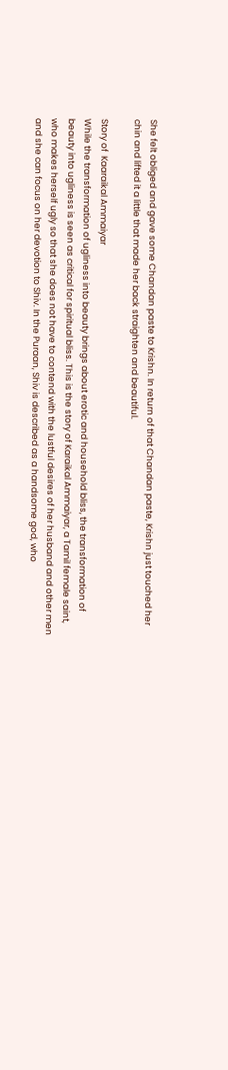She felt obliged and gave some Chandan paste to Krishn. In return of that Chandan paste, Krishn just touched her chin and lifted it a little that made her back straighten and beautiful.

Story of  Kaaraikal Ammaiyar
While the transformation of ugliness into beauty brings about erotic and household bliss, the transformation of beauty into ugliness is seen as critical for spiritual bliss. This is the story of Karaikal Ammaiyar, a Tamil female saint, who makes herself ugly so that she does not have to contend with the lustful desires of her husband and other men and she can focus on her devotion to Shiv. In the Puraan, Shiv is described as a handsome god, who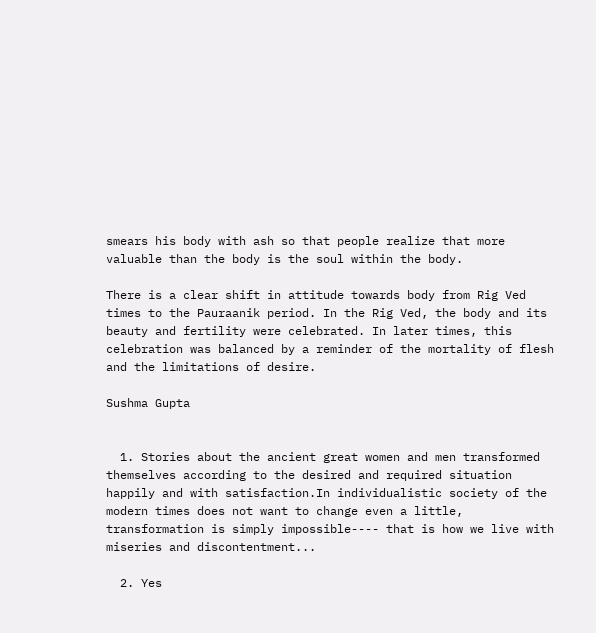smears his body with ash so that people realize that more valuable than the body is the soul within the body.

There is a clear shift in attitude towards body from Rig Ved times to the Pauraanik period. In the Rig Ved, the body and its beauty and fertility were celebrated. In later times, this celebration was balanced by a reminder of the mortality of flesh and the limitations of desire.

Sushma Gupta


  1. Stories about the ancient great women and men transformed themselves according to the desired and required situation happily and with satisfaction.In individualistic society of the modern times does not want to change even a little, transformation is simply impossible---- that is how we live with miseries and discontentment...

  2. Yes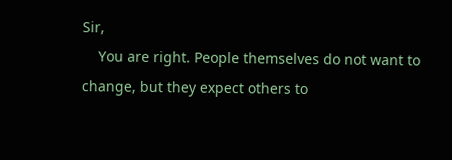Sir,
    You are right. People themselves do not want to change, but they expect others to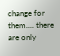change for them.... there are only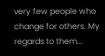very few people who change for others. My regards to them...